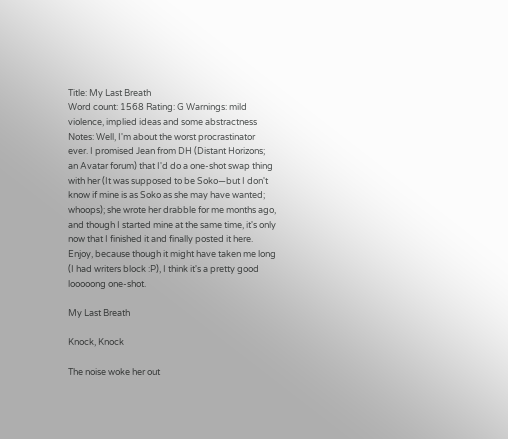Title: My Last Breath
Word count: 1568 Rating: G Warnings: mild violence, implied ideas and some abstractness
Notes: Well, I'm about the worst procrastinator ever. I promised Jean from DH (Distant Horizons; an Avatar forum) that I'd do a one-shot swap thing with her (It was supposed to be Soko—but I don't know if mine is as Soko as she may have wanted; whoops); she wrote her drabble for me months ago, and though I started mine at the same time, it's only now that I finished it and finally posted it here. Enjoy, because though it might have taken me long (I had writers block :P), I think it's a pretty good looooong one-shot.

My Last Breath

Knock, Knock

The noise woke her out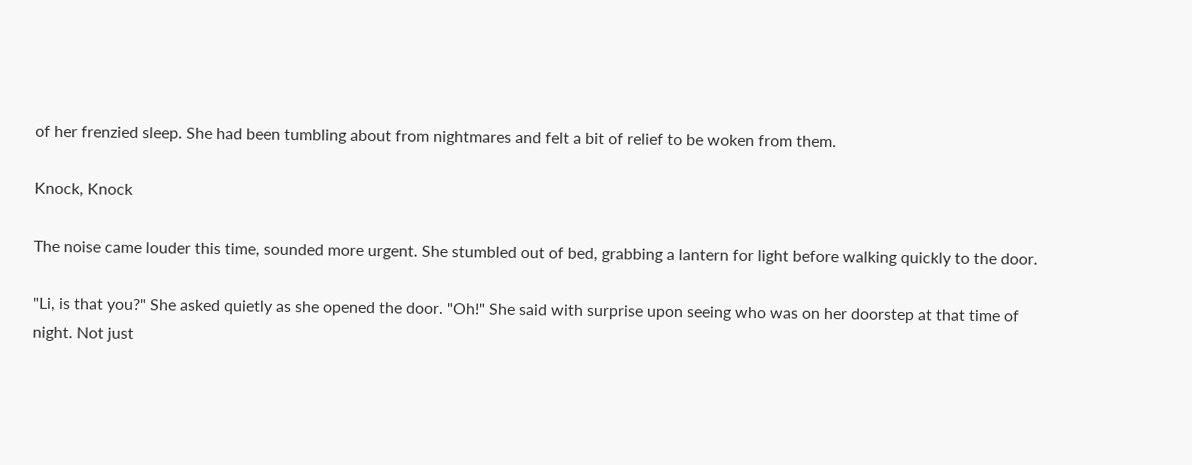of her frenzied sleep. She had been tumbling about from nightmares and felt a bit of relief to be woken from them.

Knock, Knock

The noise came louder this time, sounded more urgent. She stumbled out of bed, grabbing a lantern for light before walking quickly to the door.

"Li, is that you?" She asked quietly as she opened the door. "Oh!" She said with surprise upon seeing who was on her doorstep at that time of night. Not just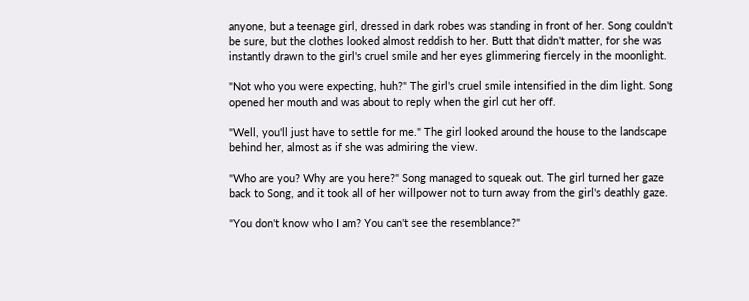anyone, but a teenage girl, dressed in dark robes was standing in front of her. Song couldn't be sure, but the clothes looked almost reddish to her. Butt that didn't matter, for she was instantly drawn to the girl's cruel smile and her eyes glimmering fiercely in the moonlight.

"Not who you were expecting, huh?" The girl's cruel smile intensified in the dim light. Song opened her mouth and was about to reply when the girl cut her off.

"Well, you'll just have to settle for me." The girl looked around the house to the landscape behind her, almost as if she was admiring the view.

"Who are you? Why are you here?" Song managed to squeak out. The girl turned her gaze back to Song, and it took all of her willpower not to turn away from the girl's deathly gaze.

"You don't know who I am? You can't see the resemblance?"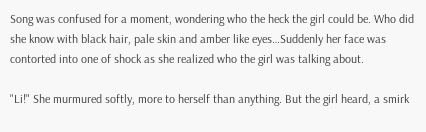Song was confused for a moment, wondering who the heck the girl could be. Who did she know with black hair, pale skin and amber like eyes…Suddenly her face was contorted into one of shock as she realized who the girl was talking about.

"Li!" She murmured softly, more to herself than anything. But the girl heard, a smirk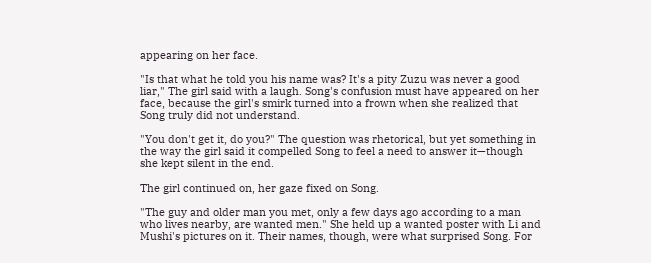appearing on her face.

"Is that what he told you his name was? It's a pity Zuzu was never a good liar," The girl said with a laugh. Song's confusion must have appeared on her face, because the girl's smirk turned into a frown when she realized that Song truly did not understand.

"You don't get it, do you?" The question was rhetorical, but yet something in the way the girl said it compelled Song to feel a need to answer it—though she kept silent in the end.

The girl continued on, her gaze fixed on Song.

"The guy and older man you met, only a few days ago according to a man who lives nearby, are wanted men." She held up a wanted poster with Li and Mushi's pictures on it. Their names, though, were what surprised Song. For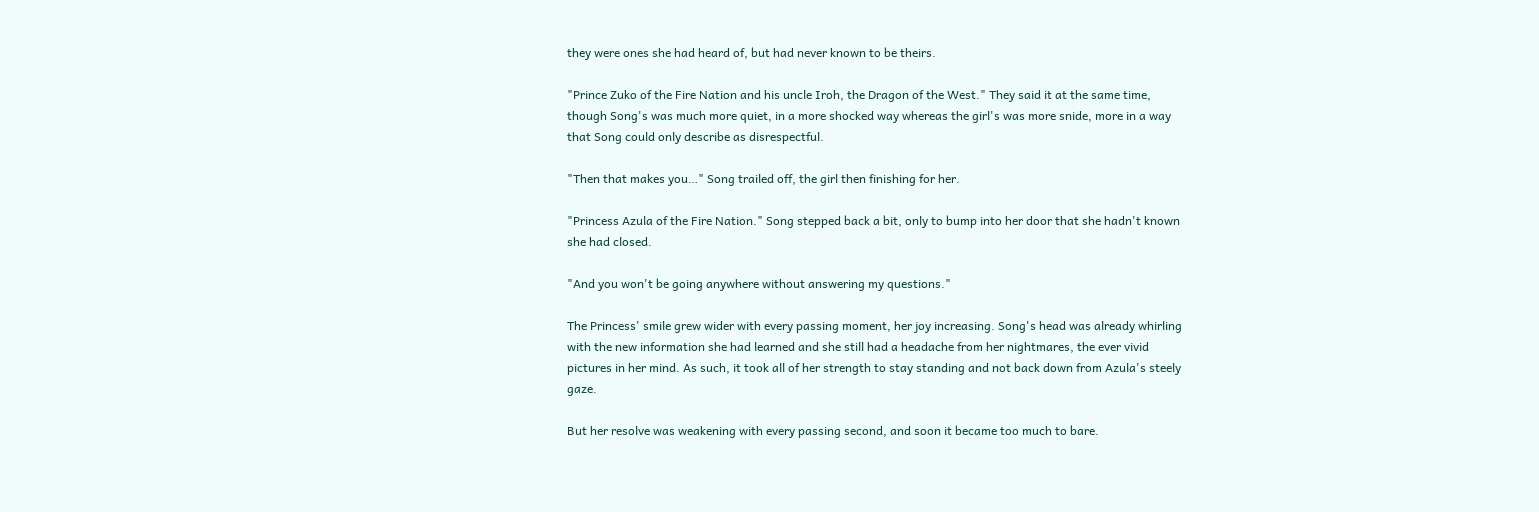they were ones she had heard of, but had never known to be theirs.

"Prince Zuko of the Fire Nation and his uncle Iroh, the Dragon of the West." They said it at the same time, though Song's was much more quiet, in a more shocked way whereas the girl's was more snide, more in a way that Song could only describe as disrespectful.

"Then that makes you…" Song trailed off, the girl then finishing for her.

"Princess Azula of the Fire Nation." Song stepped back a bit, only to bump into her door that she hadn't known she had closed.

"And you won't be going anywhere without answering my questions."

The Princess' smile grew wider with every passing moment, her joy increasing. Song's head was already whirling with the new information she had learned and she still had a headache from her nightmares, the ever vivid pictures in her mind. As such, it took all of her strength to stay standing and not back down from Azula's steely gaze.

But her resolve was weakening with every passing second, and soon it became too much to bare.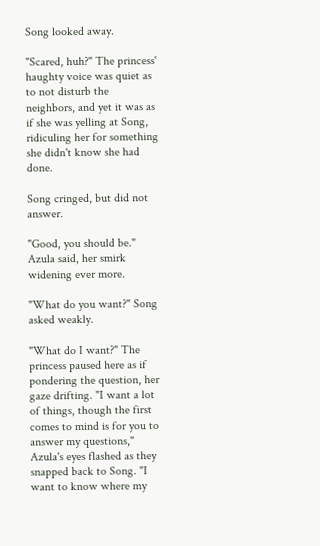Song looked away.

"Scared, huh?" The princess' haughty voice was quiet as to not disturb the neighbors, and yet it was as if she was yelling at Song, ridiculing her for something she didn't know she had done.

Song cringed, but did not answer.

"Good, you should be." Azula said, her smirk widening ever more.

"What do you want?" Song asked weakly.

"What do I want?" The princess paused here as if pondering the question, her gaze drifting. "I want a lot of things, though the first comes to mind is for you to answer my questions," Azula's eyes flashed as they snapped back to Song. "I want to know where my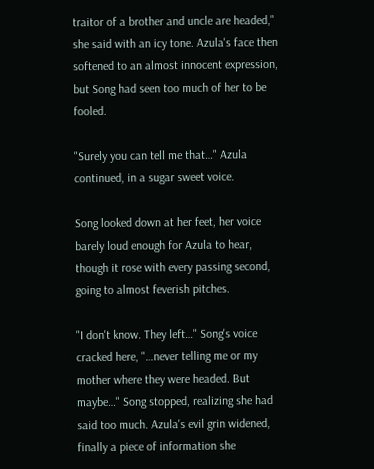traitor of a brother and uncle are headed," she said with an icy tone. Azula's face then softened to an almost innocent expression, but Song had seen too much of her to be fooled.

"Surely you can tell me that…" Azula continued, in a sugar sweet voice.

Song looked down at her feet, her voice barely loud enough for Azula to hear, though it rose with every passing second, going to almost feverish pitches.

"I don't know. They left…" Song's voice cracked here, "…never telling me or my mother where they were headed. But maybe…" Song stopped, realizing she had said too much. Azula's evil grin widened, finally a piece of information she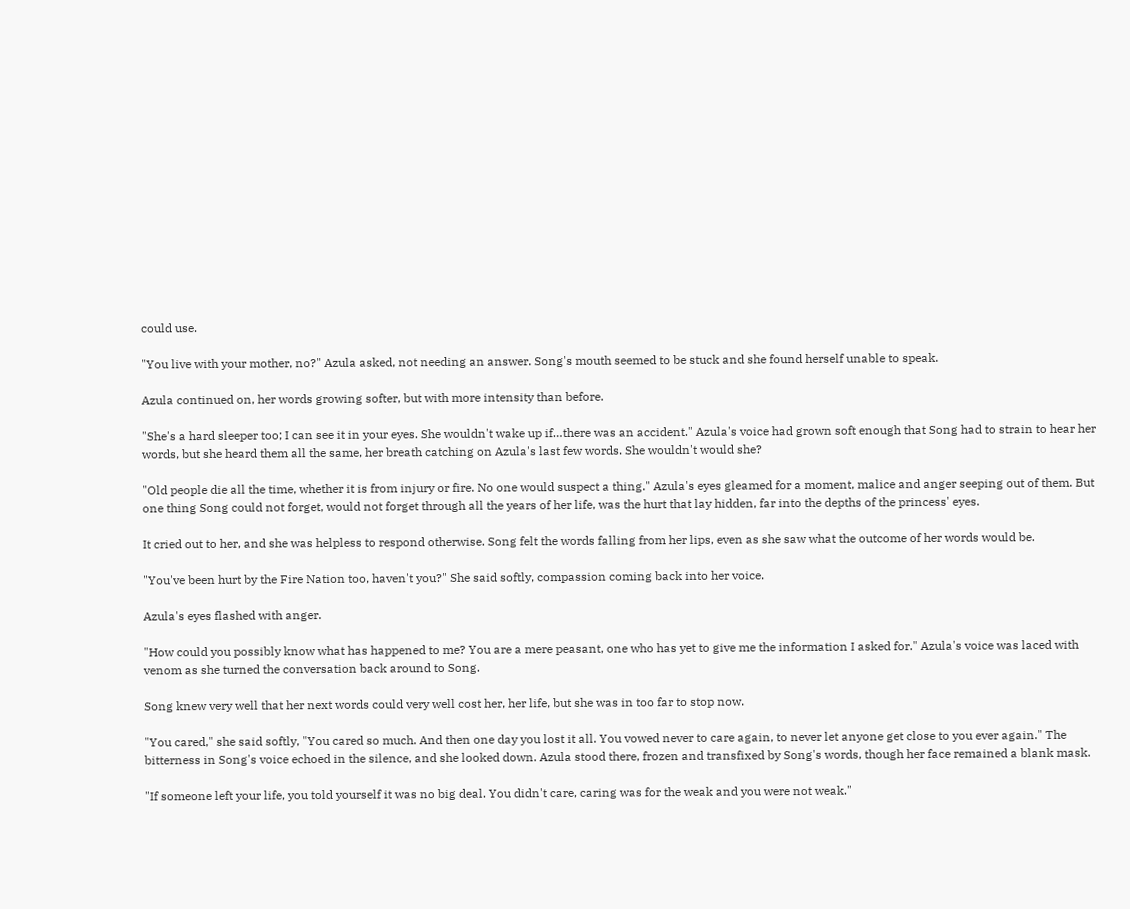could use.

"You live with your mother, no?" Azula asked, not needing an answer. Song's mouth seemed to be stuck and she found herself unable to speak.

Azula continued on, her words growing softer, but with more intensity than before.

"She's a hard sleeper too; I can see it in your eyes. She wouldn't wake up if…there was an accident." Azula's voice had grown soft enough that Song had to strain to hear her words, but she heard them all the same, her breath catching on Azula's last few words. She wouldn't would she?

"Old people die all the time, whether it is from injury or fire. No one would suspect a thing." Azula's eyes gleamed for a moment, malice and anger seeping out of them. But one thing Song could not forget, would not forget through all the years of her life, was the hurt that lay hidden, far into the depths of the princess' eyes.

It cried out to her, and she was helpless to respond otherwise. Song felt the words falling from her lips, even as she saw what the outcome of her words would be.

"You've been hurt by the Fire Nation too, haven't you?" She said softly, compassion coming back into her voice.

Azula's eyes flashed with anger.

"How could you possibly know what has happened to me? You are a mere peasant, one who has yet to give me the information I asked for." Azula's voice was laced with venom as she turned the conversation back around to Song.

Song knew very well that her next words could very well cost her, her life, but she was in too far to stop now.

"You cared," she said softly, "You cared so much. And then one day you lost it all. You vowed never to care again, to never let anyone get close to you ever again." The bitterness in Song's voice echoed in the silence, and she looked down. Azula stood there, frozen and transfixed by Song's words, though her face remained a blank mask.

"If someone left your life, you told yourself it was no big deal. You didn't care, caring was for the weak and you were not weak."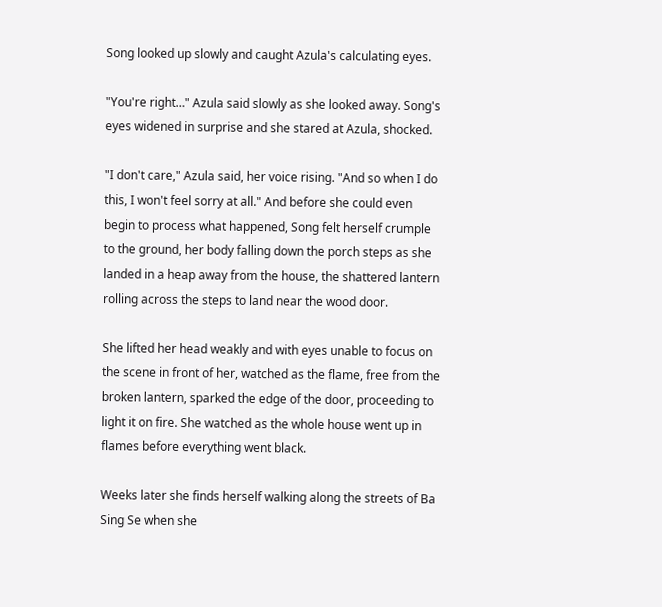Song looked up slowly and caught Azula's calculating eyes.

"You're right…" Azula said slowly as she looked away. Song's eyes widened in surprise and she stared at Azula, shocked.

"I don't care," Azula said, her voice rising. "And so when I do this, I won't feel sorry at all." And before she could even begin to process what happened, Song felt herself crumple to the ground, her body falling down the porch steps as she landed in a heap away from the house, the shattered lantern rolling across the steps to land near the wood door.

She lifted her head weakly and with eyes unable to focus on the scene in front of her, watched as the flame, free from the broken lantern, sparked the edge of the door, proceeding to light it on fire. She watched as the whole house went up in flames before everything went black.

Weeks later she finds herself walking along the streets of Ba Sing Se when she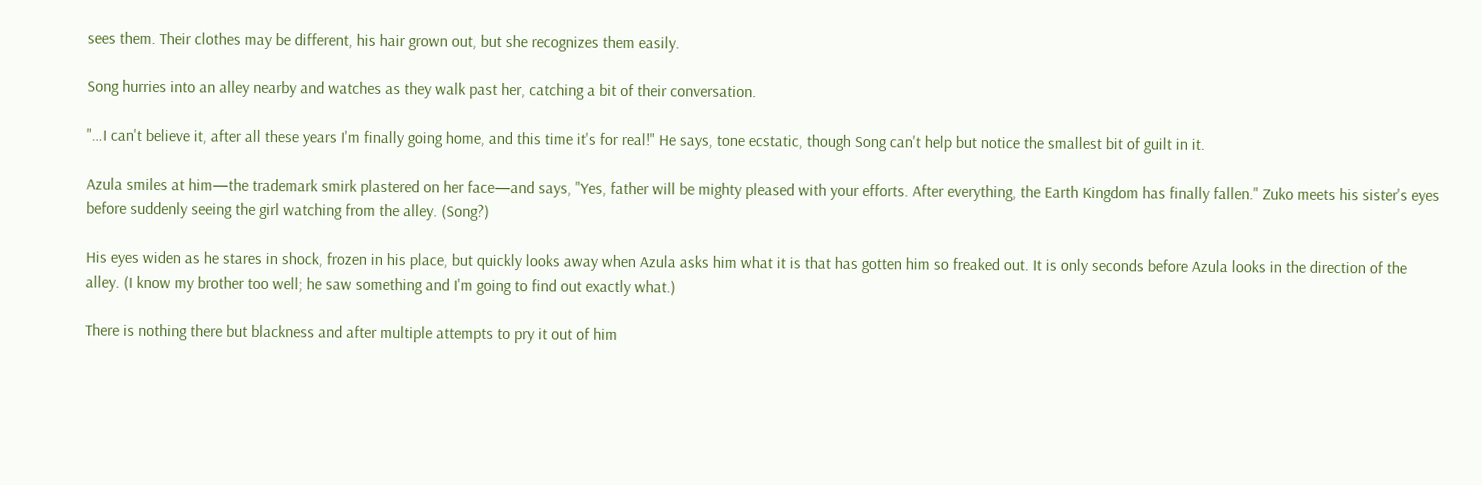sees them. Their clothes may be different, his hair grown out, but she recognizes them easily.

Song hurries into an alley nearby and watches as they walk past her, catching a bit of their conversation.

"…I can't believe it, after all these years I'm finally going home, and this time it's for real!" He says, tone ecstatic, though Song can't help but notice the smallest bit of guilt in it.

Azula smiles at him—the trademark smirk plastered on her face—and says, "Yes, father will be mighty pleased with your efforts. After everything, the Earth Kingdom has finally fallen." Zuko meets his sister's eyes before suddenly seeing the girl watching from the alley. (Song?)

His eyes widen as he stares in shock, frozen in his place, but quickly looks away when Azula asks him what it is that has gotten him so freaked out. It is only seconds before Azula looks in the direction of the alley. (I know my brother too well; he saw something and I'm going to find out exactly what.)

There is nothing there but blackness and after multiple attempts to pry it out of him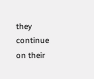they continue on their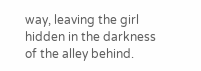way, leaving the girl hidden in the darkness of the alley behind.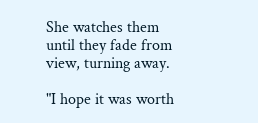She watches them until they fade from view, turning away.

"I hope it was worth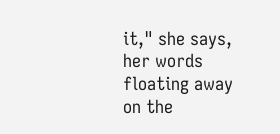it," she says, her words floating away on the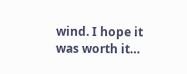wind. I hope it was worth it…